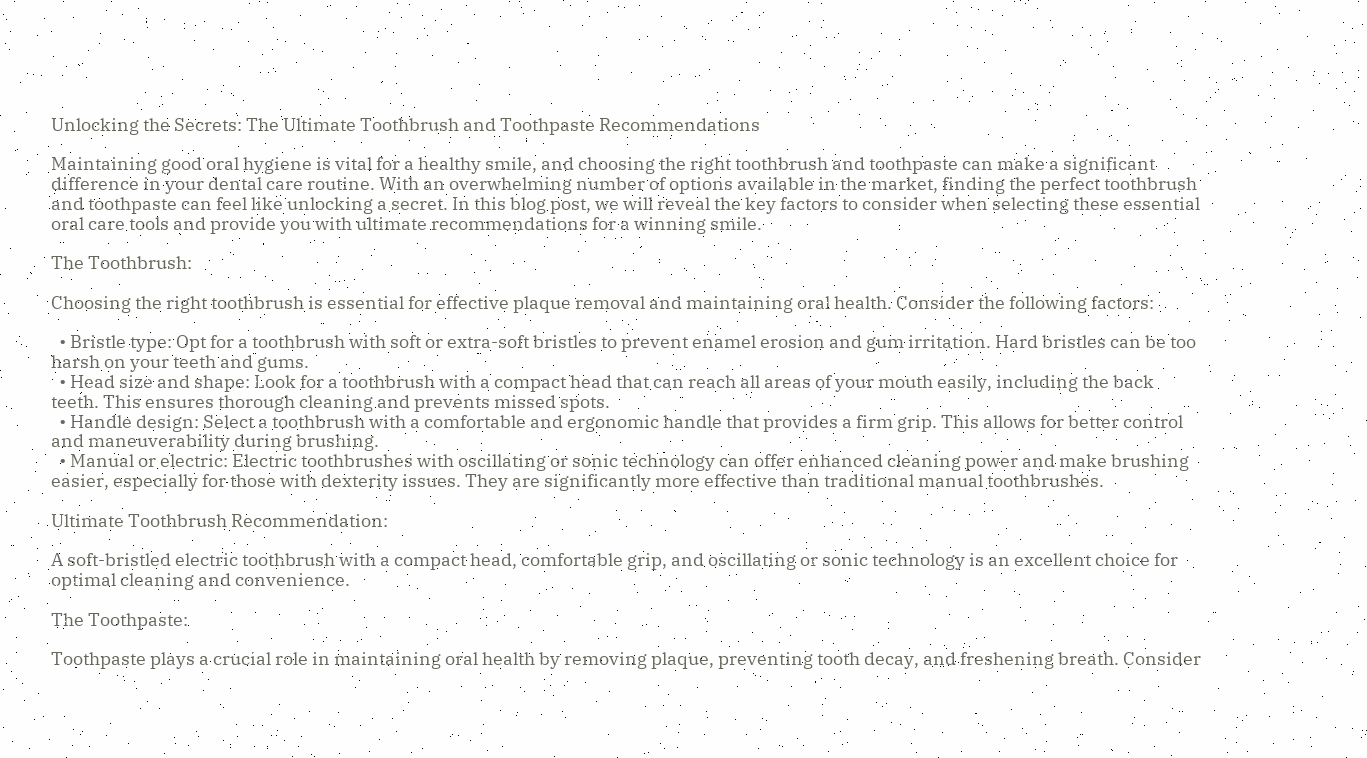Unlocking the Secrets: The Ultimate Toothbrush and Toothpaste Recommendations

Maintaining good oral hygiene is vital for a healthy smile, and choosing the right toothbrush and toothpaste can make a significant difference in your dental care routine. With an overwhelming number of options available in the market, finding the perfect toothbrush and toothpaste can feel like unlocking a secret. In this blog post, we will reveal the key factors to consider when selecting these essential oral care tools and provide you with ultimate recommendations for a winning smile.

The Toothbrush:

Choosing the right toothbrush is essential for effective plaque removal and maintaining oral health. Consider the following factors:

  • Bristle type: Opt for a toothbrush with soft or extra-soft bristles to prevent enamel erosion and gum irritation. Hard bristles can be too harsh on your teeth and gums.
  • Head size and shape: Look for a toothbrush with a compact head that can reach all areas of your mouth easily, including the back teeth. This ensures thorough cleaning and prevents missed spots.
  • Handle design: Select a toothbrush with a comfortable and ergonomic handle that provides a firm grip. This allows for better control and maneuverability during brushing.
  • Manual or electric: Electric toothbrushes with oscillating or sonic technology can offer enhanced cleaning power and make brushing easier, especially for those with dexterity issues. They are significantly more effective than traditional manual toothbrushes.

Ultimate Toothbrush Recommendation:

A soft-bristled electric toothbrush with a compact head, comfortable grip, and oscillating or sonic technology is an excellent choice for optimal cleaning and convenience.

The Toothpaste:

Toothpaste plays a crucial role in maintaining oral health by removing plaque, preventing tooth decay, and freshening breath. Consider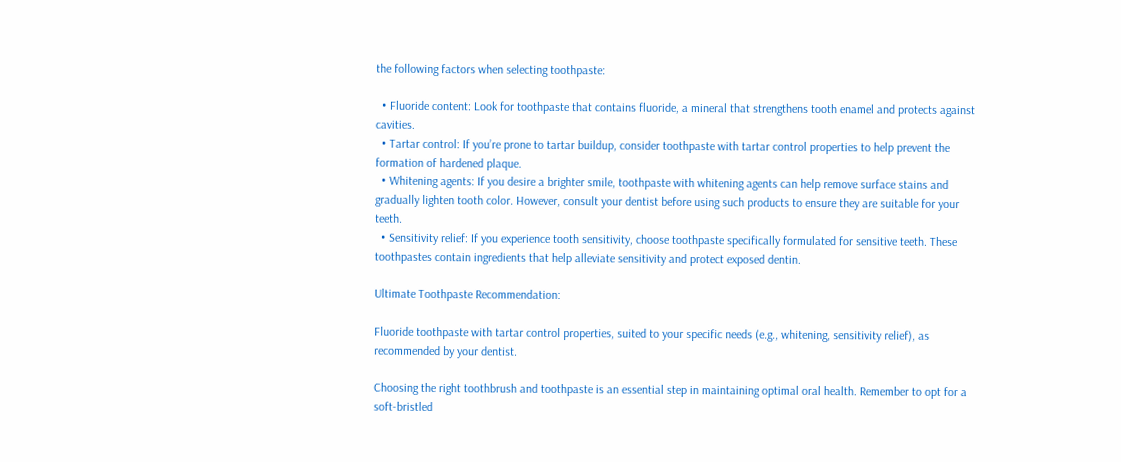the following factors when selecting toothpaste:

  • Fluoride content: Look for toothpaste that contains fluoride, a mineral that strengthens tooth enamel and protects against cavities.
  • Tartar control: If you’re prone to tartar buildup, consider toothpaste with tartar control properties to help prevent the formation of hardened plaque.
  • Whitening agents: If you desire a brighter smile, toothpaste with whitening agents can help remove surface stains and gradually lighten tooth color. However, consult your dentist before using such products to ensure they are suitable for your teeth.
  • Sensitivity relief: If you experience tooth sensitivity, choose toothpaste specifically formulated for sensitive teeth. These toothpastes contain ingredients that help alleviate sensitivity and protect exposed dentin.

Ultimate Toothpaste Recommendation:

Fluoride toothpaste with tartar control properties, suited to your specific needs (e.g., whitening, sensitivity relief), as recommended by your dentist.

Choosing the right toothbrush and toothpaste is an essential step in maintaining optimal oral health. Remember to opt for a soft-bristled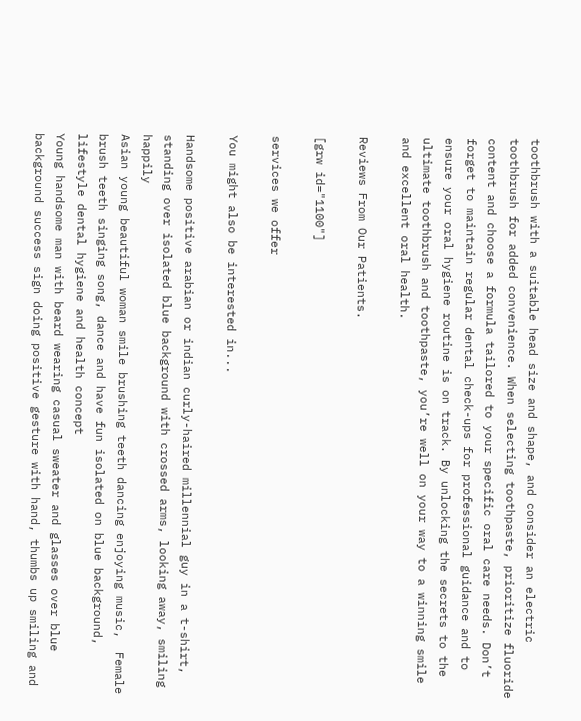toothbrush with a suitable head size and shape, and consider an electric toothbrush for added convenience. When selecting toothpaste, prioritize fluoride content and choose a formula tailored to your specific oral care needs. Don’t forget to maintain regular dental check-ups for professional guidance and to ensure your oral hygiene routine is on track. By unlocking the secrets to the ultimate toothbrush and toothpaste, you’re well on your way to a winning smile and excellent oral health.

Reviews From Our Patients.

[grw id="1100"]

services we offer

You might also be interested in...

Handsome positive arabian or indian curly-haired millennial guy in a t-shirt, standing over isolated blue background with crossed arms, looking away, smiling happily
Asian young beautiful woman smile brushing teeth dancing enjoying music,  Female brush teeth singing song, dance and have fun isolated on blue background, lifestyle dental hygiene and health concept
Young handsome man with beard wearing casual sweater and glasses over blue background success sign doing positive gesture with hand, thumbs up smiling and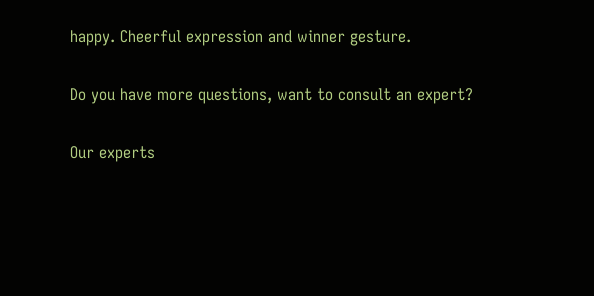happy. Cheerful expression and winner gesture.

Do you have more questions, want to consult an expert?

Our experts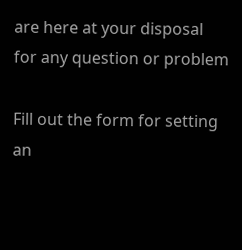are here at your disposal for any question or problem

Fill out the form for setting an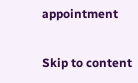appointment

Skip to content